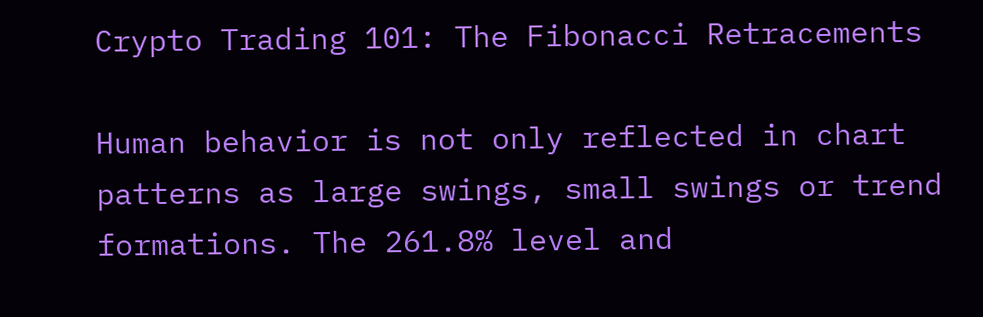Crypto Trading 101: The Fibonacci Retracements

Human behavior is not only reflected in chart patterns as large swings, small swings or trend formations. The 261.8% level and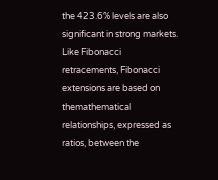the 423.6% levels are also significant in strong markets. Like Fibonacci retracements, Fibonacci extensions are based on themathematical relationships, expressed as ratios, between the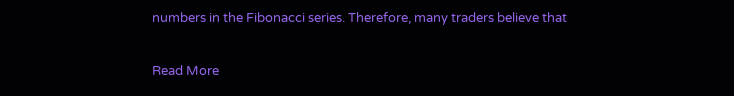numbers in the Fibonacci series. Therefore, many traders believe that

Read More